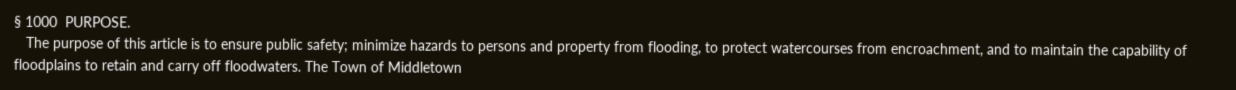§ 1000  PURPOSE.
   The purpose of this article is to ensure public safety; minimize hazards to persons and property from flooding, to protect watercourses from encroachment, and to maintain the capability of floodplains to retain and carry off floodwaters. The Town of Middletown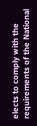elects to comply with the requirements of the National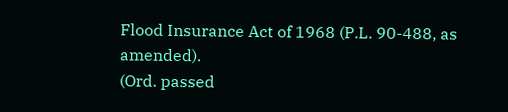Flood Insurance Act of 1968 (P.L. 90-488, as amended).
(Ord. passed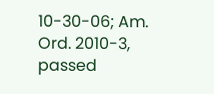10-30-06; Am. Ord. 2010-3, passed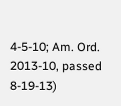4-5-10; Am. Ord. 2013-10, passed 8-19-13)